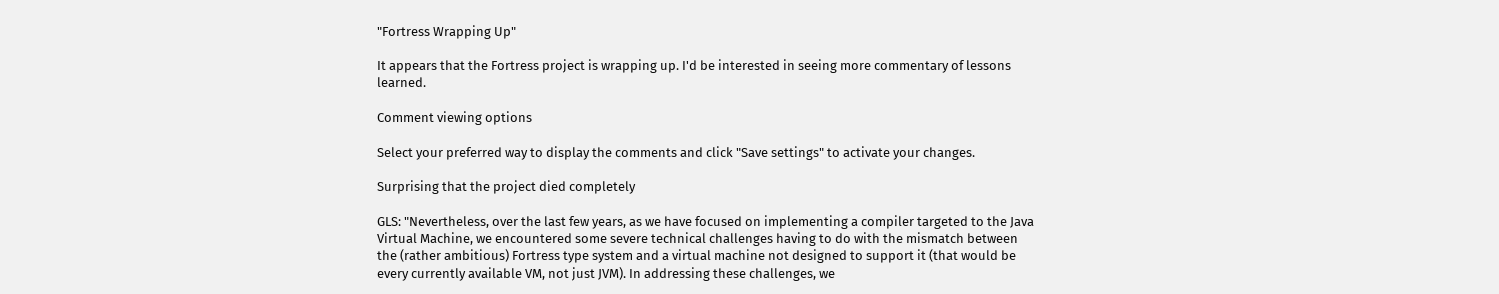"Fortress Wrapping Up"

It appears that the Fortress project is wrapping up. I'd be interested in seeing more commentary of lessons learned.

Comment viewing options

Select your preferred way to display the comments and click "Save settings" to activate your changes.

Surprising that the project died completely

GLS: "Nevertheless, over the last few years, as we have focused on implementing a compiler targeted to the Java Virtual Machine, we encountered some severe technical challenges having to do with the mismatch between the (rather ambitious) Fortress type system and a virtual machine not designed to support it (that would be every currently available VM, not just JVM). In addressing these challenges, we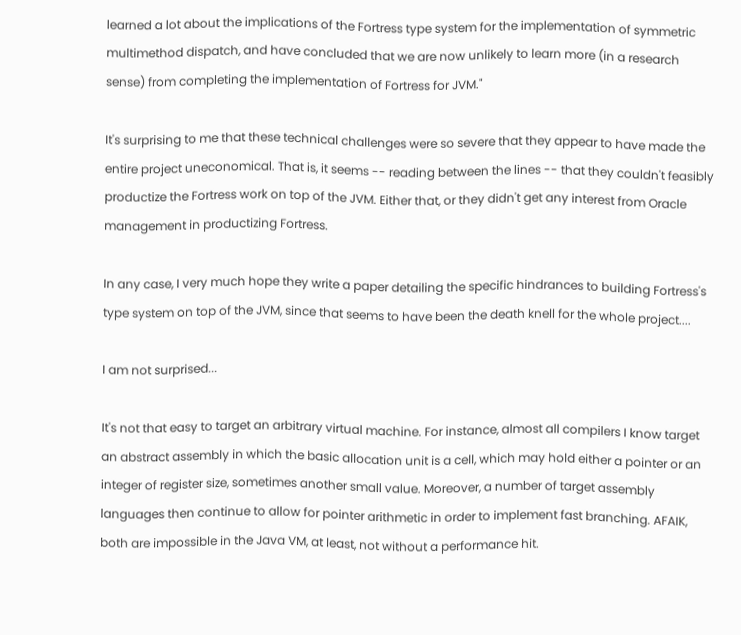learned a lot about the implications of the Fortress type system for the implementation of symmetric multimethod dispatch, and have concluded that we are now unlikely to learn more (in a research sense) from completing the implementation of Fortress for JVM."

It's surprising to me that these technical challenges were so severe that they appear to have made the entire project uneconomical. That is, it seems -- reading between the lines -- that they couldn't feasibly productize the Fortress work on top of the JVM. Either that, or they didn't get any interest from Oracle management in productizing Fortress.

In any case, I very much hope they write a paper detailing the specific hindrances to building Fortress's type system on top of the JVM, since that seems to have been the death knell for the whole project....

I am not surprised...

It's not that easy to target an arbitrary virtual machine. For instance, almost all compilers I know target an abstract assembly in which the basic allocation unit is a cell, which may hold either a pointer or an integer of register size, sometimes another small value. Moreover, a number of target assembly languages then continue to allow for pointer arithmetic in order to implement fast branching. AFAIK, both are impossible in the Java VM, at least, not without a performance hit.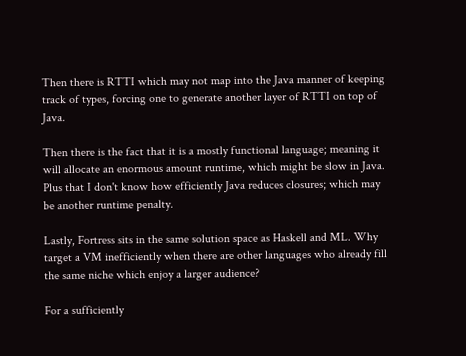Then there is RTTI which may not map into the Java manner of keeping track of types, forcing one to generate another layer of RTTI on top of Java.

Then there is the fact that it is a mostly functional language; meaning it will allocate an enormous amount runtime, which might be slow in Java. Plus that I don't know how efficiently Java reduces closures; which may be another runtime penalty.

Lastly, Fortress sits in the same solution space as Haskell and ML. Why target a VM inefficiently when there are other languages who already fill the same niche which enjoy a larger audience?

For a sufficiently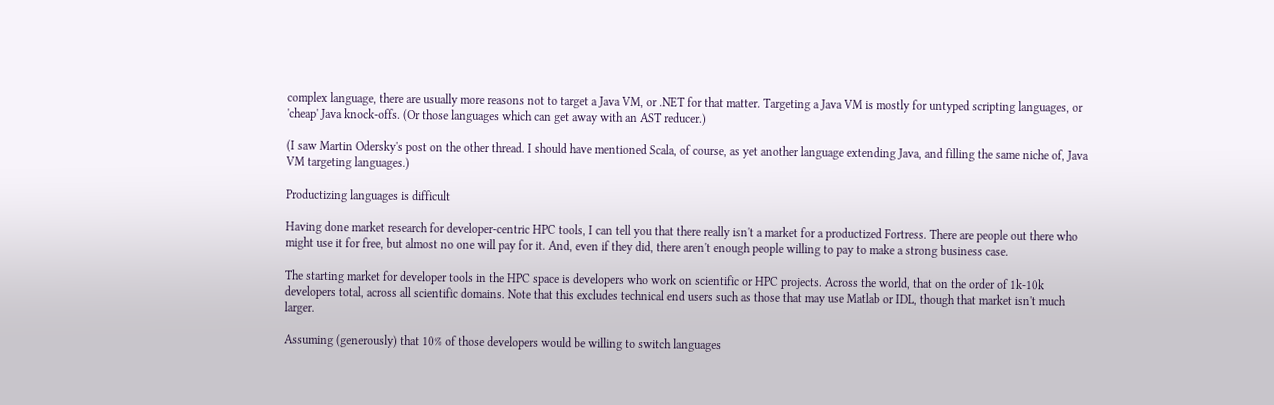complex language, there are usually more reasons not to target a Java VM, or .NET for that matter. Targeting a Java VM is mostly for untyped scripting languages, or 'cheap' Java knock-offs. (Or those languages which can get away with an AST reducer.)

(I saw Martin Odersky's post on the other thread. I should have mentioned Scala, of course, as yet another language extending Java, and filling the same niche of, Java VM targeting languages.)

Productizing languages is difficult

Having done market research for developer-centric HPC tools, I can tell you that there really isn't a market for a productized Fortress. There are people out there who might use it for free, but almost no one will pay for it. And, even if they did, there aren't enough people willing to pay to make a strong business case.

The starting market for developer tools in the HPC space is developers who work on scientific or HPC projects. Across the world, that on the order of 1k-10k developers total, across all scientific domains. Note that this excludes technical end users such as those that may use Matlab or IDL, though that market isn't much larger.

Assuming (generously) that 10% of those developers would be willing to switch languages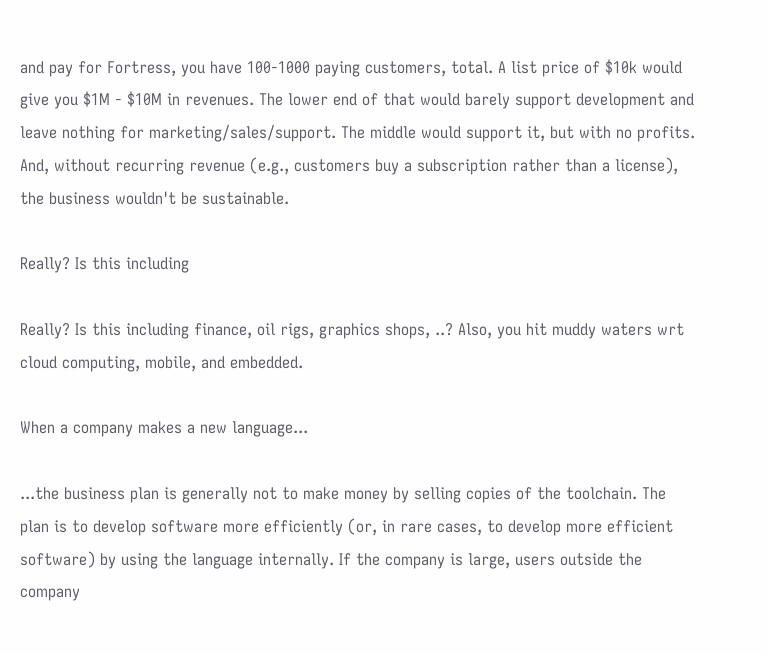and pay for Fortress, you have 100-1000 paying customers, total. A list price of $10k would give you $1M - $10M in revenues. The lower end of that would barely support development and leave nothing for marketing/sales/support. The middle would support it, but with no profits. And, without recurring revenue (e.g., customers buy a subscription rather than a license), the business wouldn't be sustainable.

Really? Is this including

Really? Is this including finance, oil rigs, graphics shops, ..? Also, you hit muddy waters wrt cloud computing, mobile, and embedded.

When a company makes a new language...

...the business plan is generally not to make money by selling copies of the toolchain. The plan is to develop software more efficiently (or, in rare cases, to develop more efficient software) by using the language internally. If the company is large, users outside the company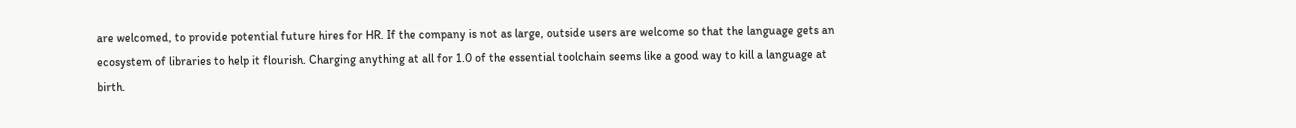are welcomed, to provide potential future hires for HR. If the company is not as large, outside users are welcome so that the language gets an ecosystem of libraries to help it flourish. Charging anything at all for 1.0 of the essential toolchain seems like a good way to kill a language at birth.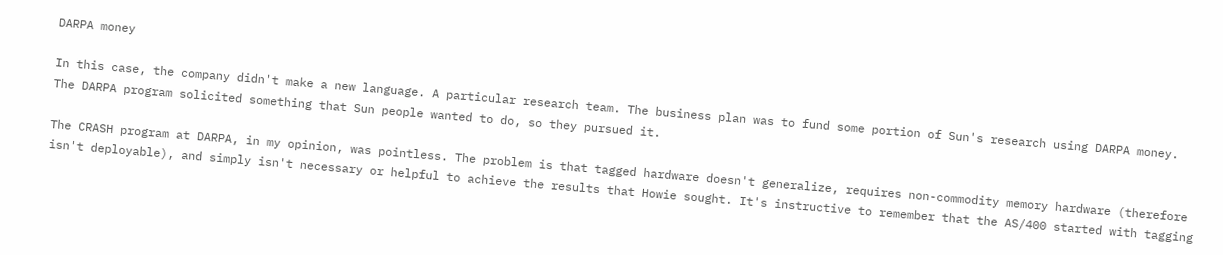DARPA money

In this case, the company didn't make a new language. A particular research team. The business plan was to fund some portion of Sun's research using DARPA money. The DARPA program solicited something that Sun people wanted to do, so they pursued it.

The CRASH program at DARPA, in my opinion, was pointless. The problem is that tagged hardware doesn't generalize, requires non-commodity memory hardware (therefore isn't deployable), and simply isn't necessary or helpful to achieve the results that Howie sought. It's instructive to remember that the AS/400 started with tagging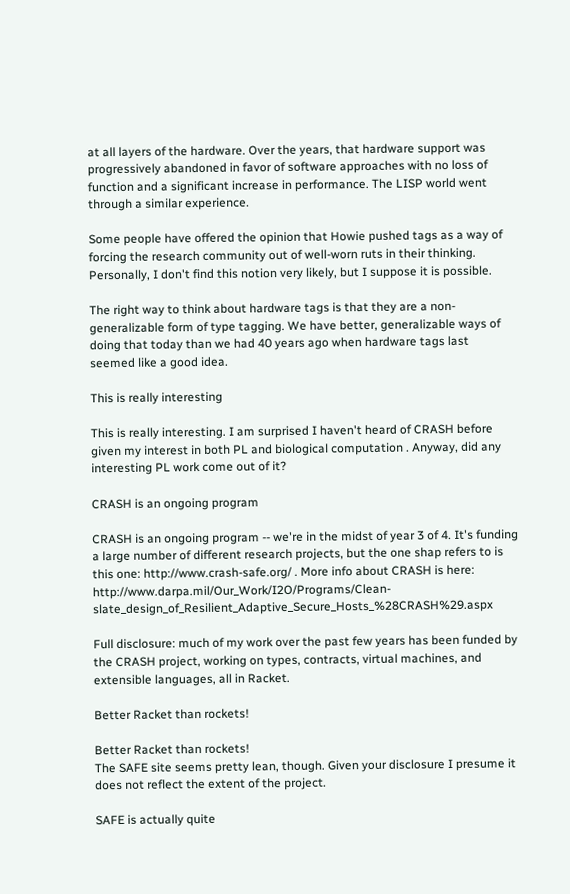at all layers of the hardware. Over the years, that hardware support was progressively abandoned in favor of software approaches with no loss of function and a significant increase in performance. The LISP world went through a similar experience.

Some people have offered the opinion that Howie pushed tags as a way of forcing the research community out of well-worn ruts in their thinking. Personally, I don't find this notion very likely, but I suppose it is possible.

The right way to think about hardware tags is that they are a non-generalizable form of type tagging. We have better, generalizable ways of doing that today than we had 40 years ago when hardware tags last seemed like a good idea.

This is really interesting

This is really interesting. I am surprised I haven't heard of CRASH before given my interest in both PL and biological computation . Anyway, did any interesting PL work come out of it?

CRASH is an ongoing program

CRASH is an ongoing program -- we're in the midst of year 3 of 4. It's funding a large number of different research projects, but the one shap refers to is this one: http://www.crash-safe.org/ . More info about CRASH is here: http://www.darpa.mil/Our_Work/I2O/Programs/Clean-slate_design_of_Resilient_Adaptive_Secure_Hosts_%28CRASH%29.aspx

Full disclosure: much of my work over the past few years has been funded by the CRASH project, working on types, contracts, virtual machines, and extensible languages, all in Racket.

Better Racket than rockets!

Better Racket than rockets!
The SAFE site seems pretty lean, though. Given your disclosure I presume it does not reflect the extent of the project.

SAFE is actually quite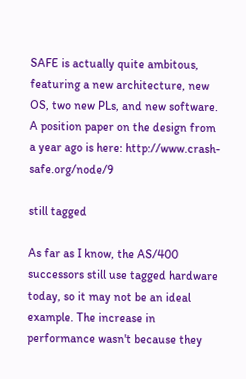SAFE is actually quite ambitous, featuring a new architecture, new OS, two new PLs, and new software. A position paper on the design from a year ago is here: http://www.crash-safe.org/node/9

still tagged

As far as I know, the AS/400 successors still use tagged hardware today, so it may not be an ideal example. The increase in performance wasn't because they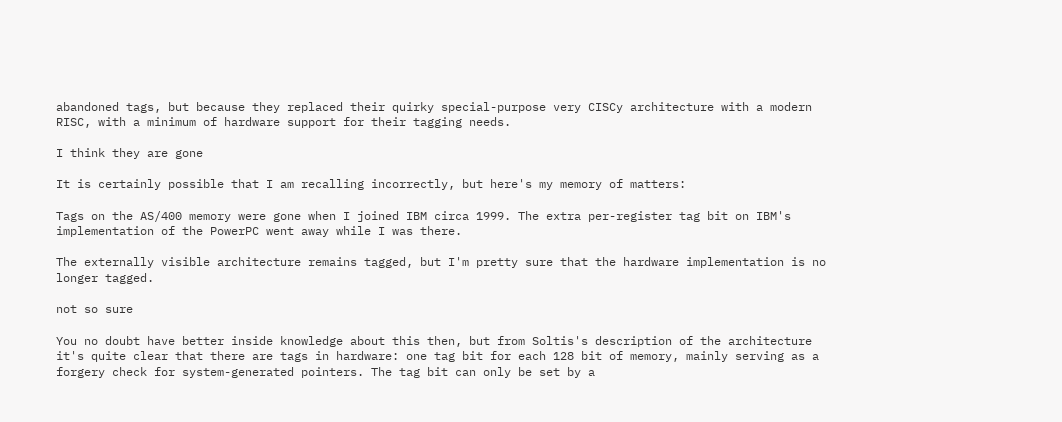abandoned tags, but because they replaced their quirky special-purpose very CISCy architecture with a modern RISC, with a minimum of hardware support for their tagging needs.

I think they are gone

It is certainly possible that I am recalling incorrectly, but here's my memory of matters:

Tags on the AS/400 memory were gone when I joined IBM circa 1999. The extra per-register tag bit on IBM's implementation of the PowerPC went away while I was there.

The externally visible architecture remains tagged, but I'm pretty sure that the hardware implementation is no longer tagged.

not so sure

You no doubt have better inside knowledge about this then, but from Soltis's description of the architecture it's quite clear that there are tags in hardware: one tag bit for each 128 bit of memory, mainly serving as a forgery check for system-generated pointers. The tag bit can only be set by a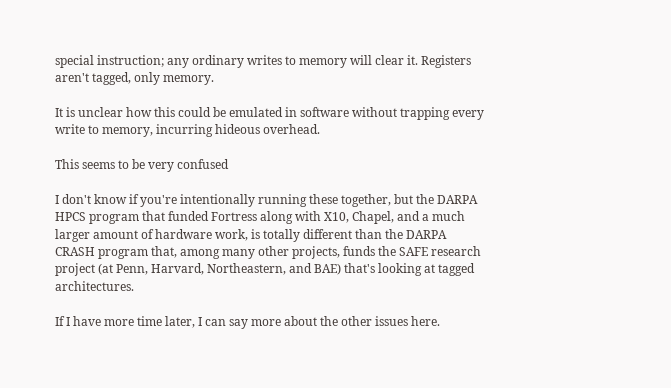special instruction; any ordinary writes to memory will clear it. Registers aren't tagged, only memory.

It is unclear how this could be emulated in software without trapping every write to memory, incurring hideous overhead.

This seems to be very confused

I don't know if you're intentionally running these together, but the DARPA HPCS program that funded Fortress along with X10, Chapel, and a much larger amount of hardware work, is totally different than the DARPA CRASH program that, among many other projects, funds the SAFE research project (at Penn, Harvard, Northeastern, and BAE) that's looking at tagged architectures.

If I have more time later, I can say more about the other issues here.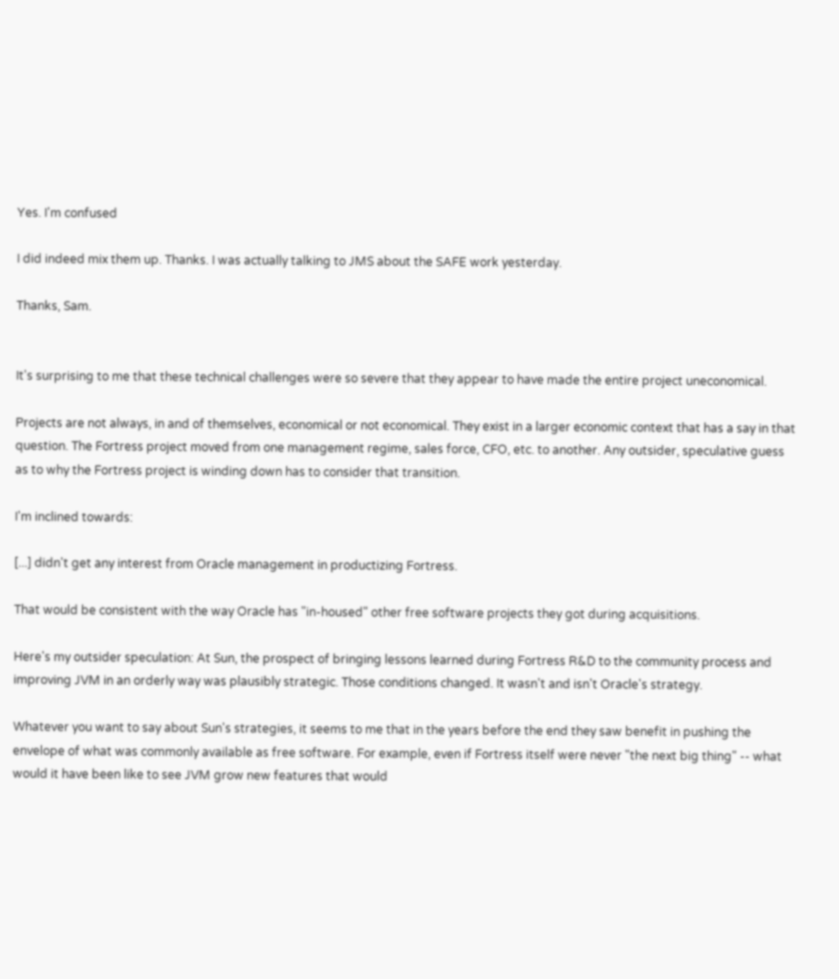Yes. I'm confused

I did indeed mix them up. Thanks. I was actually talking to JMS about the SAFE work yesterday.

Thanks, Sam.


It's surprising to me that these technical challenges were so severe that they appear to have made the entire project uneconomical.

Projects are not always, in and of themselves, economical or not economical. They exist in a larger economic context that has a say in that question. The Fortress project moved from one management regime, sales force, CFO, etc. to another. Any outsider, speculative guess as to why the Fortress project is winding down has to consider that transition.

I'm inclined towards:

[...] didn't get any interest from Oracle management in productizing Fortress.

That would be consistent with the way Oracle has "in-housed" other free software projects they got during acquisitions.

Here's my outsider speculation: At Sun, the prospect of bringing lessons learned during Fortress R&D to the community process and improving JVM in an orderly way was plausibly strategic. Those conditions changed. It wasn't and isn't Oracle's strategy.

Whatever you want to say about Sun's strategies, it seems to me that in the years before the end they saw benefit in pushing the envelope of what was commonly available as free software. For example, even if Fortress itself were never "the next big thing" -- what would it have been like to see JVM grow new features that would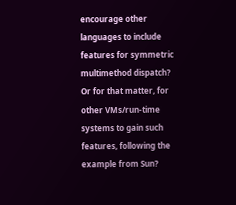encourage other languages to include features for symmetric multimethod dispatch? Or for that matter, for other VMs/run-time systems to gain such features, following the example from Sun?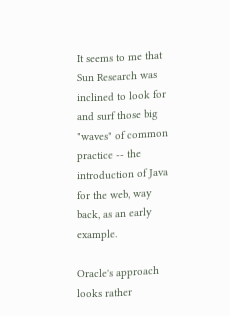It seems to me that Sun Research was inclined to look for and surf those big "waves" of common practice -- the introduction of Java for the web, way back, as an early example.

Oracle's approach looks rather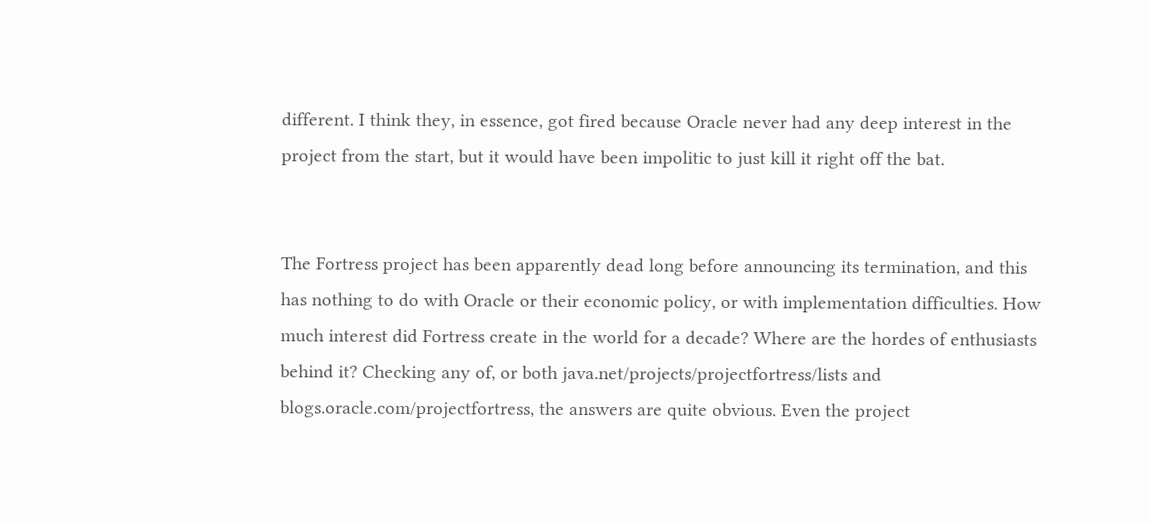different. I think they, in essence, got fired because Oracle never had any deep interest in the project from the start, but it would have been impolitic to just kill it right off the bat.


The Fortress project has been apparently dead long before announcing its termination, and this has nothing to do with Oracle or their economic policy, or with implementation difficulties. How much interest did Fortress create in the world for a decade? Where are the hordes of enthusiasts behind it? Checking any of, or both java.net/projects/projectfortress/lists and blogs.oracle.com/projectfortress, the answers are quite obvious. Even the project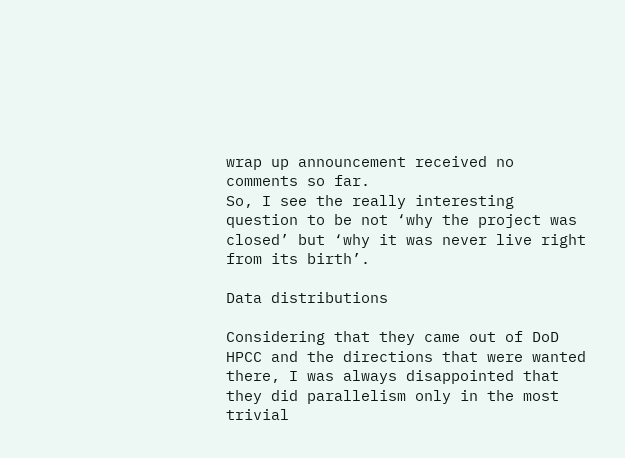wrap up announcement received no comments so far.
So, I see the really interesting question to be not ‘why the project was closed’ but ‘why it was never live right from its birth’.

Data distributions

Considering that they came out of DoD HPCC and the directions that were wanted there, I was always disappointed that they did parallelism only in the most trivial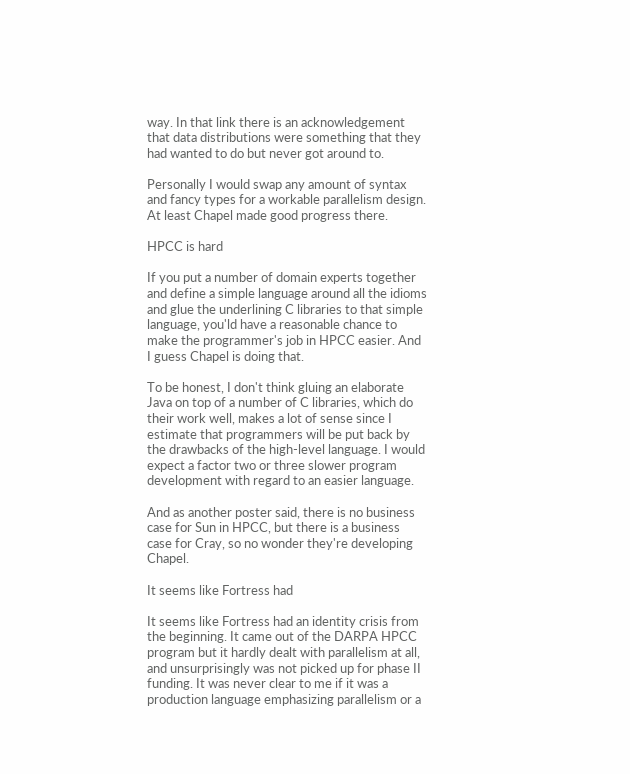way. In that link there is an acknowledgement that data distributions were something that they had wanted to do but never got around to.

Personally I would swap any amount of syntax and fancy types for a workable parallelism design. At least Chapel made good progress there.

HPCC is hard

If you put a number of domain experts together and define a simple language around all the idioms and glue the underlining C libraries to that simple language, you'ld have a reasonable chance to make the programmer's job in HPCC easier. And I guess Chapel is doing that.

To be honest, I don't think gluing an elaborate Java on top of a number of C libraries, which do their work well, makes a lot of sense since I estimate that programmers will be put back by the drawbacks of the high-level language. I would expect a factor two or three slower program development with regard to an easier language.

And as another poster said, there is no business case for Sun in HPCC, but there is a business case for Cray, so no wonder they're developing Chapel.

It seems like Fortress had

It seems like Fortress had an identity crisis from the beginning. It came out of the DARPA HPCC program but it hardly dealt with parallelism at all, and unsurprisingly was not picked up for phase II funding. It was never clear to me if it was a production language emphasizing parallelism or a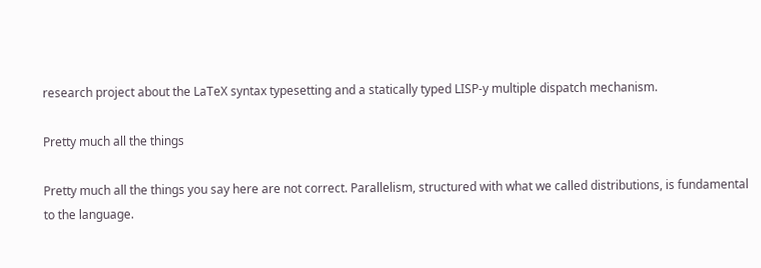research project about the LaTeX syntax typesetting and a statically typed LISP-y multiple dispatch mechanism.

Pretty much all the things

Pretty much all the things you say here are not correct. Parallelism, structured with what we called distributions, is fundamental to the language.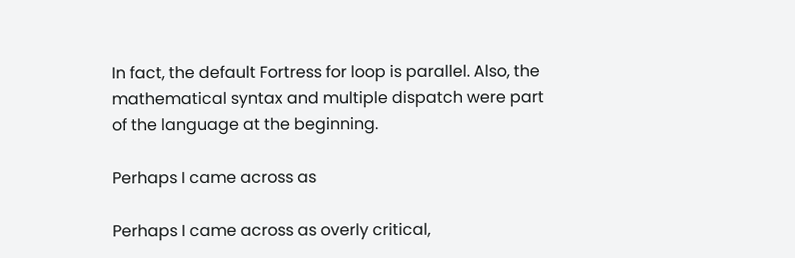In fact, the default Fortress for loop is parallel. Also, the mathematical syntax and multiple dispatch were part of the language at the beginning.

Perhaps I came across as

Perhaps I came across as overly critical,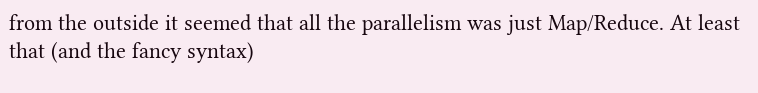from the outside it seemed that all the parallelism was just Map/Reduce. At least that (and the fancy syntax)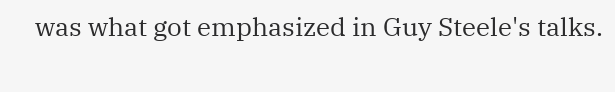was what got emphasized in Guy Steele's talks.